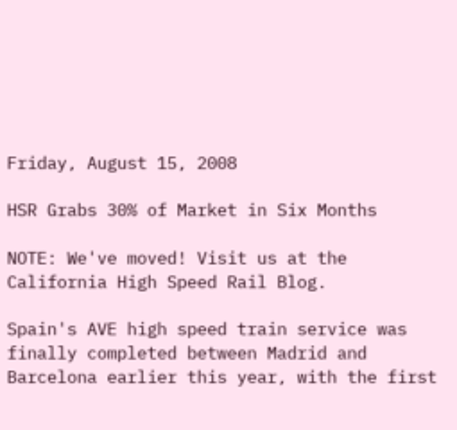Friday, August 15, 2008

HSR Grabs 30% of Market in Six Months

NOTE: We've moved! Visit us at the California High Speed Rail Blog.

Spain's AVE high speed train service was finally completed between Madrid and Barcelona earlier this year, with the first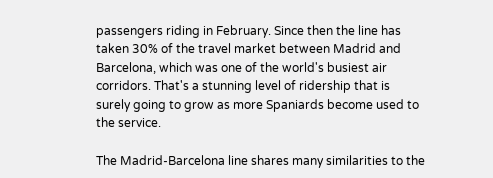passengers riding in February. Since then the line has taken 30% of the travel market between Madrid and Barcelona, which was one of the world's busiest air corridors. That's a stunning level of ridership that is surely going to grow as more Spaniards become used to the service.

The Madrid-Barcelona line shares many similarities to the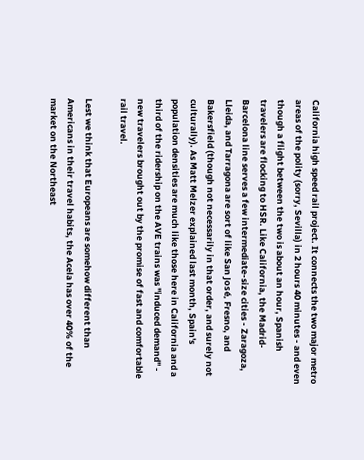California high speed rail project. It connects the two major metro areas of the polity (sorry, Sevilla) in 2 hours 40 minutes - and even though a flight between the two is about an hour, Spanish travelers are flocking to HSR. Like California, the Madrid-Barcelona line serves a few intermediate-size cities - Zaragoza, Lleida, and Tarragona are sort of like San José, Fresno, and Bakersfield (though not necessarily in that order, and surely not culturally). As Matt Melzer explained last month, Spain's population densities are much like those here in California and a third of the ridership on the AVE trains was "induced demand" - new travelers brought out by the promise of fast and comfortable rail travel.

Lest we think that Europeans are somehow different than Americans in their travel habits, the Acela has over 40% of the market on the Northeast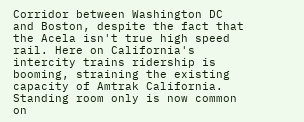Corridor between Washington DC and Boston, despite the fact that the Acela isn't true high speed rail. Here on California's intercity trains ridership is booming, straining the existing capacity of Amtrak California. Standing room only is now common on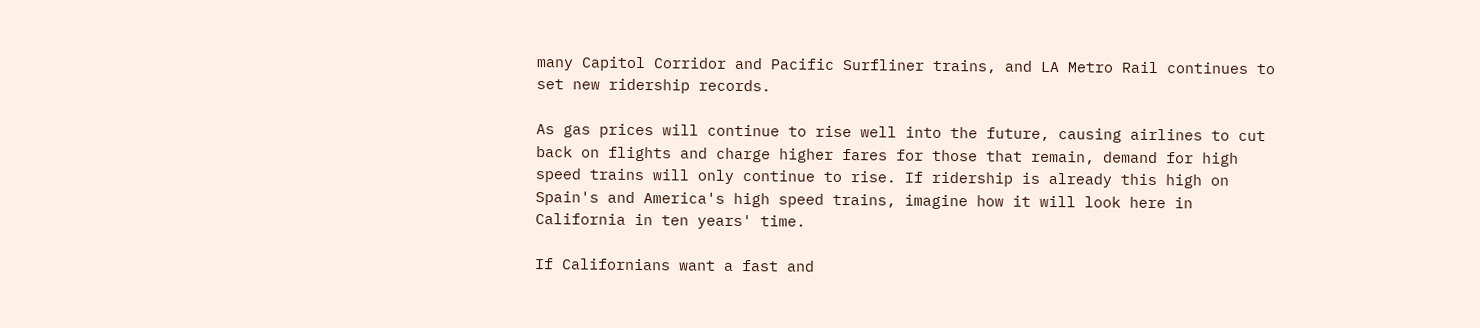many Capitol Corridor and Pacific Surfliner trains, and LA Metro Rail continues to set new ridership records.

As gas prices will continue to rise well into the future, causing airlines to cut back on flights and charge higher fares for those that remain, demand for high speed trains will only continue to rise. If ridership is already this high on Spain's and America's high speed trains, imagine how it will look here in California in ten years' time.

If Californians want a fast and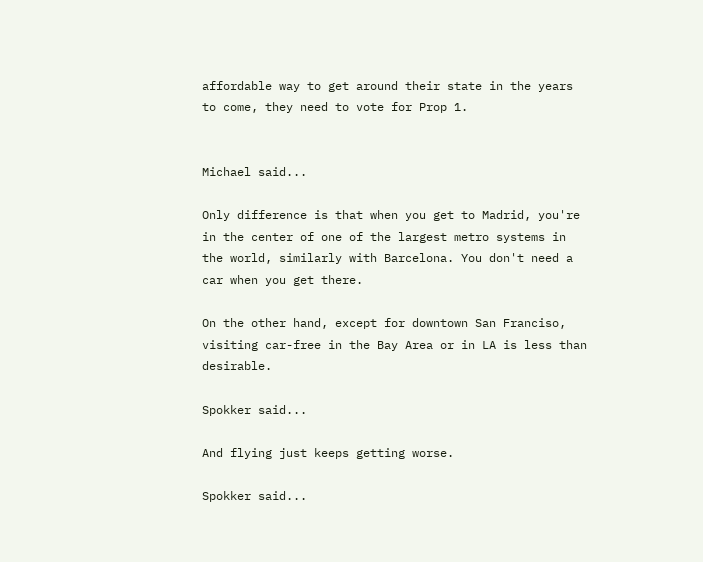affordable way to get around their state in the years to come, they need to vote for Prop 1.


Michael said...

Only difference is that when you get to Madrid, you're in the center of one of the largest metro systems in the world, similarly with Barcelona. You don't need a car when you get there.

On the other hand, except for downtown San Franciso, visiting car-free in the Bay Area or in LA is less than desirable.

Spokker said...

And flying just keeps getting worse.

Spokker said...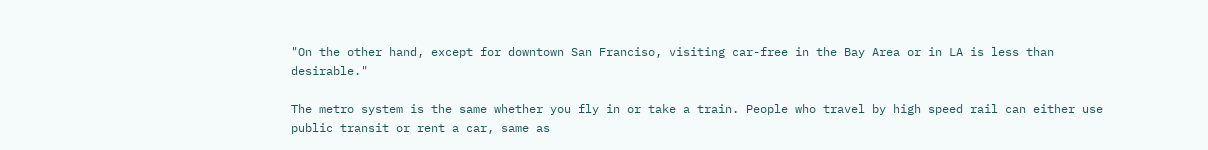"On the other hand, except for downtown San Franciso, visiting car-free in the Bay Area or in LA is less than desirable."

The metro system is the same whether you fly in or take a train. People who travel by high speed rail can either use public transit or rent a car, same as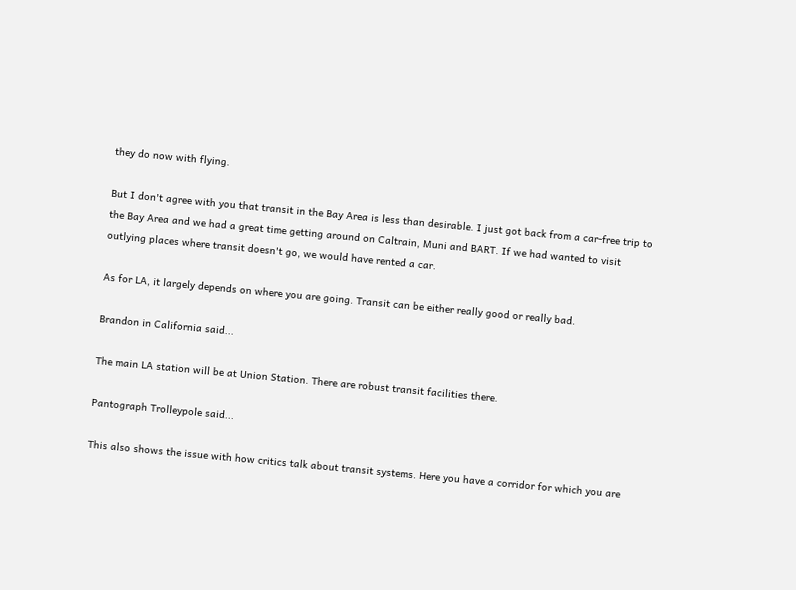they do now with flying.

But I don't agree with you that transit in the Bay Area is less than desirable. I just got back from a car-free trip to the Bay Area and we had a great time getting around on Caltrain, Muni and BART. If we had wanted to visit outlying places where transit doesn't go, we would have rented a car.

As for LA, it largely depends on where you are going. Transit can be either really good or really bad.

Brandon in California said...

The main LA station will be at Union Station. There are robust transit facilities there.

Pantograph Trolleypole said...

This also shows the issue with how critics talk about transit systems. Here you have a corridor for which you are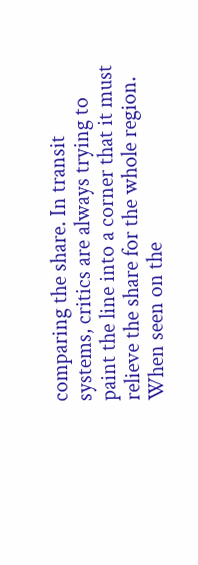comparing the share. In transit systems, critics are always trying to paint the line into a corner that it must relieve the share for the whole region. When seen on the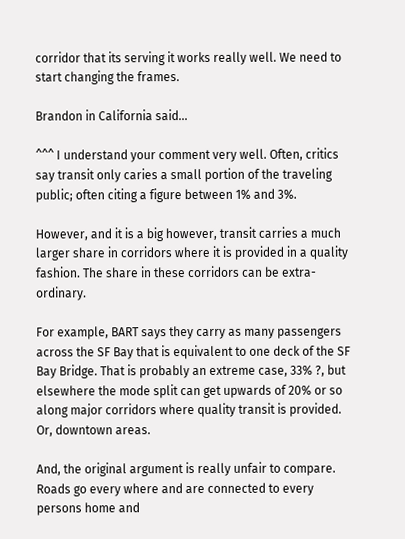corridor that its serving it works really well. We need to start changing the frames.

Brandon in California said...

^^^ I understand your comment very well. Often, critics say transit only caries a small portion of the traveling public; often citing a figure between 1% and 3%.

However, and it is a big however, transit carries a much larger share in corridors where it is provided in a quality fashion. The share in these corridors can be extra-ordinary.

For example, BART says they carry as many passengers across the SF Bay that is equivalent to one deck of the SF Bay Bridge. That is probably an extreme case, 33% ?, but elsewhere the mode split can get upwards of 20% or so along major corridors where quality transit is provided. Or, downtown areas.

And, the original argument is really unfair to compare. Roads go every where and are connected to every persons home and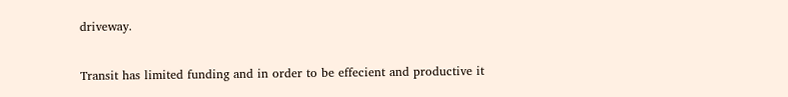driveway.

Transit has limited funding and in order to be effecient and productive it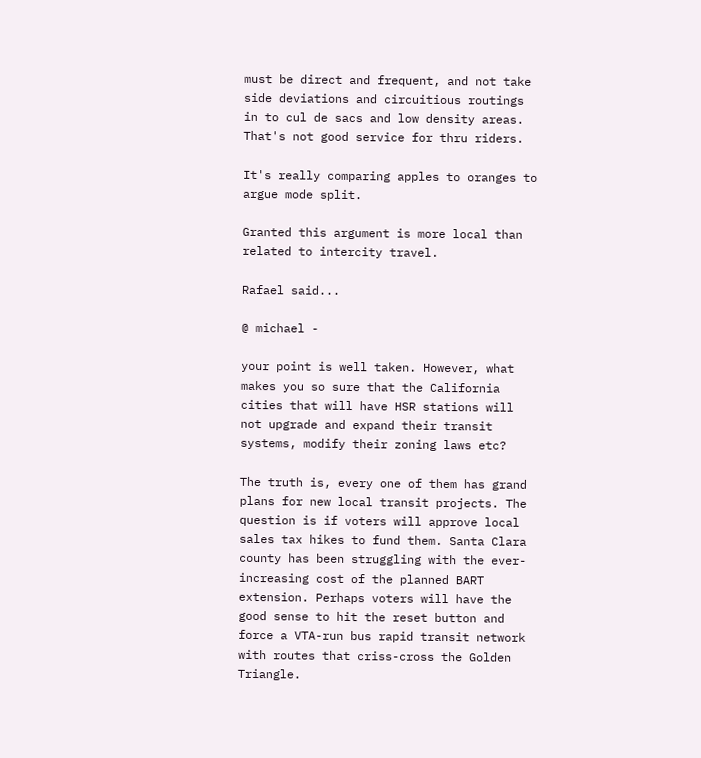must be direct and frequent, and not take side deviations and circuitious routings in to cul de sacs and low density areas. That's not good service for thru riders.

It's really comparing apples to oranges to argue mode split.

Granted this argument is more local than related to intercity travel.

Rafael said...

@ michael -

your point is well taken. However, what makes you so sure that the California cities that will have HSR stations will not upgrade and expand their transit systems, modify their zoning laws etc?

The truth is, every one of them has grand plans for new local transit projects. The question is if voters will approve local sales tax hikes to fund them. Santa Clara county has been struggling with the ever-increasing cost of the planned BART extension. Perhaps voters will have the good sense to hit the reset button and force a VTA-run bus rapid transit network with routes that criss-cross the Golden Triangle.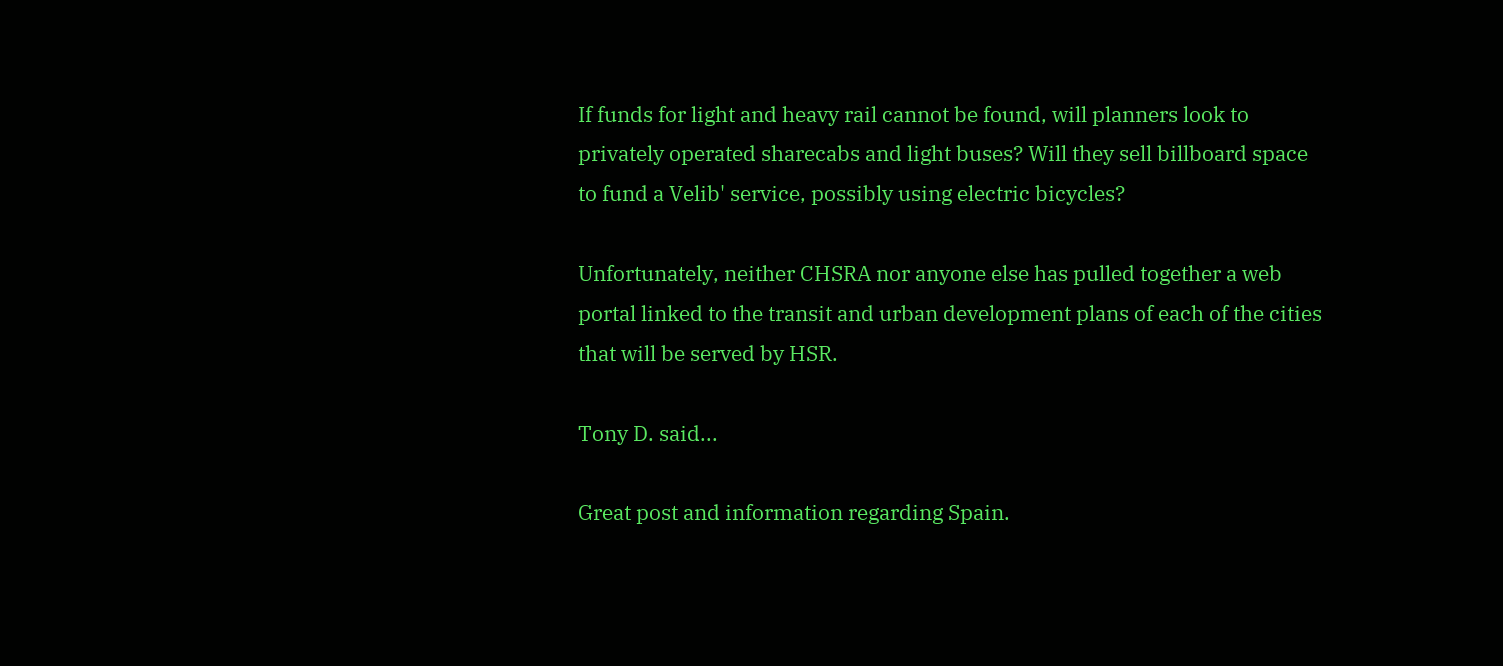If funds for light and heavy rail cannot be found, will planners look to privately operated sharecabs and light buses? Will they sell billboard space to fund a Velib' service, possibly using electric bicycles?

Unfortunately, neither CHSRA nor anyone else has pulled together a web portal linked to the transit and urban development plans of each of the cities that will be served by HSR.

Tony D. said...

Great post and information regarding Spain.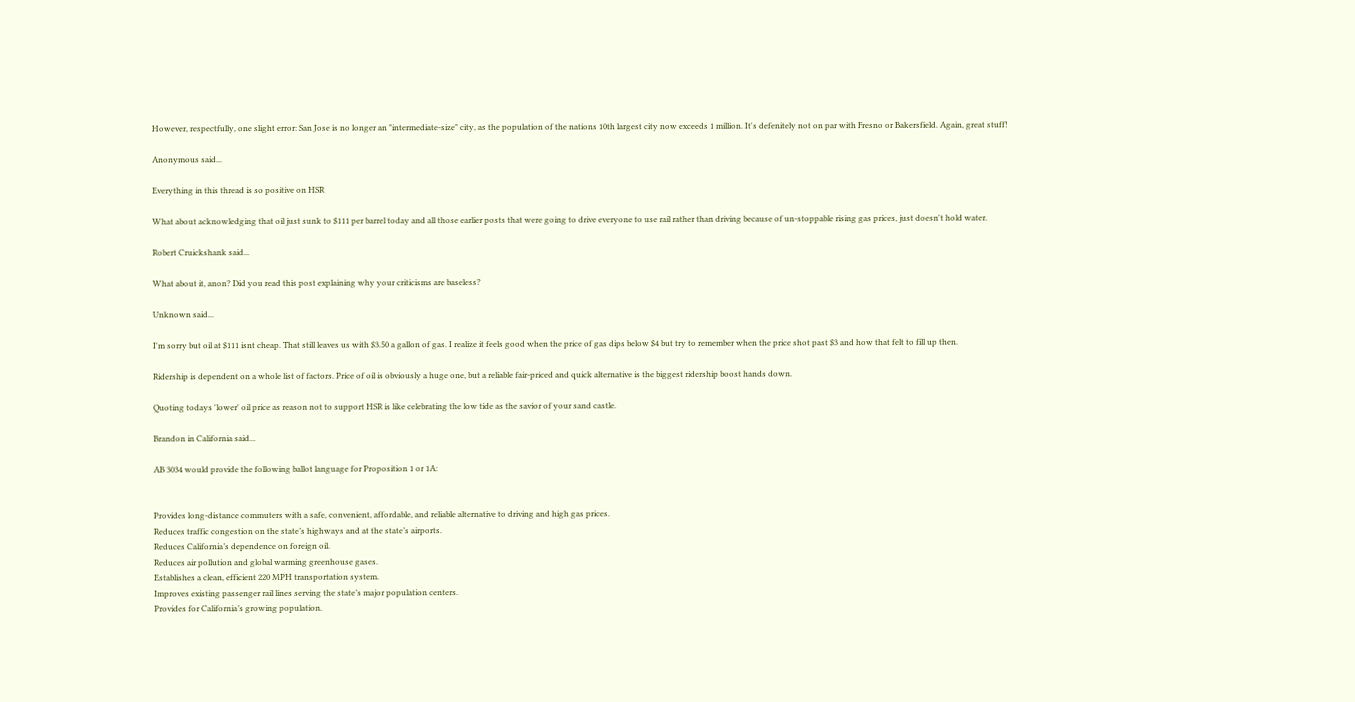However, respectfully, one slight error: San Jose is no longer an "intermediate-size" city, as the population of the nations 10th largest city now exceeds 1 million. It's defenitely not on par with Fresno or Bakersfield. Again, great stuff!

Anonymous said...

Everything in this thread is so positive on HSR

What about acknowledging that oil just sunk to $111 per barrel today and all those earlier posts that were going to drive everyone to use rail rather than driving because of un-stoppable rising gas prices, just doesn't hold water.

Robert Cruickshank said...

What about it, anon? Did you read this post explaining why your criticisms are baseless?

Unknown said...

I'm sorry but oil at $111 isnt cheap. That still leaves us with $3.50 a gallon of gas. I realize it feels good when the price of gas dips below $4 but try to remember when the price shot past $3 and how that felt to fill up then.

Ridership is dependent on a whole list of factors. Price of oil is obviously a huge one, but a reliable fair-priced and quick alternative is the biggest ridership boost hands down.

Quoting todays 'lower' oil price as reason not to support HSR is like celebrating the low tide as the savior of your sand castle.

Brandon in California said...

AB 3034 would provide the following ballot language for Proposition 1 or 1A:


Provides long-distance commuters with a safe, convenient, affordable, and reliable alternative to driving and high gas prices.
Reduces traffic congestion on the state’s highways and at the state’s airports.
Reduces California’s dependence on foreign oil.
Reduces air pollution and global warming greenhouse gases.
Establishes a clean, efficient 220 MPH transportation system.
Improves existing passenger rail lines serving the state’s major population centers.
Provides for California’s growing population.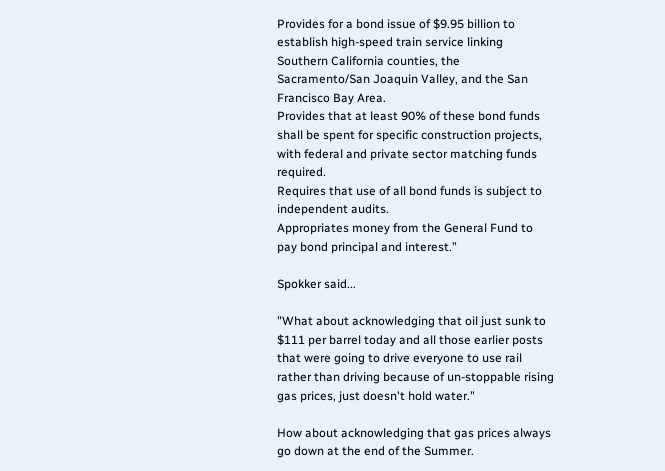Provides for a bond issue of $9.95 billion to establish high-speed train service linking Southern California counties, the Sacramento/San Joaquin Valley, and the San Francisco Bay Area.
Provides that at least 90% of these bond funds shall be spent for specific construction projects, with federal and private sector matching funds required.
Requires that use of all bond funds is subject to independent audits.
Appropriates money from the General Fund to pay bond principal and interest.”

Spokker said...

"What about acknowledging that oil just sunk to $111 per barrel today and all those earlier posts that were going to drive everyone to use rail rather than driving because of un-stoppable rising gas prices, just doesn't hold water."

How about acknowledging that gas prices always go down at the end of the Summer.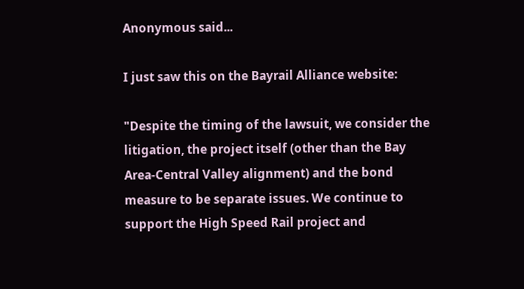Anonymous said...

I just saw this on the Bayrail Alliance website:

"Despite the timing of the lawsuit, we consider the litigation, the project itself (other than the Bay Area-Central Valley alignment) and the bond measure to be separate issues. We continue to support the High Speed Rail project and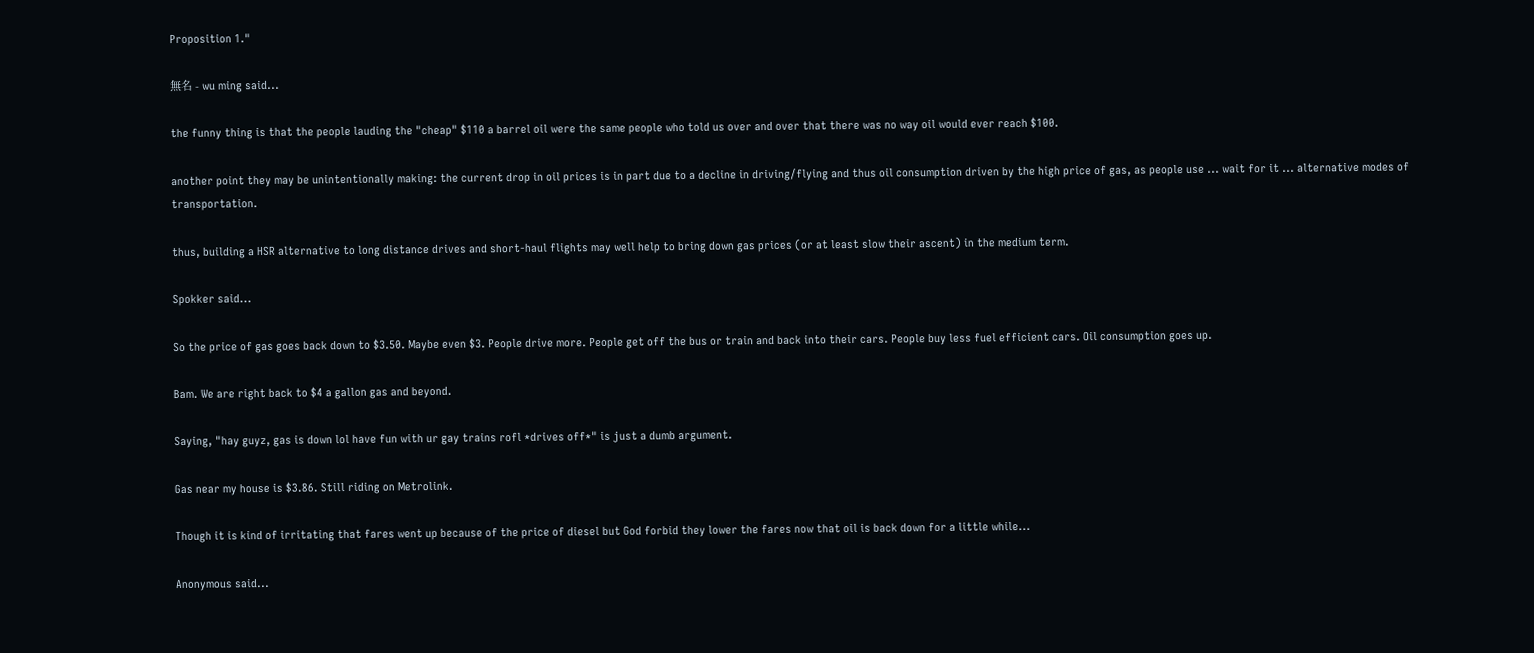Proposition 1."

無名 - wu ming said...

the funny thing is that the people lauding the "cheap" $110 a barrel oil were the same people who told us over and over that there was no way oil would ever reach $100.

another point they may be unintentionally making: the current drop in oil prices is in part due to a decline in driving/flying and thus oil consumption driven by the high price of gas, as people use ... wait for it ... alternative modes of transportation.

thus, building a HSR alternative to long distance drives and short-haul flights may well help to bring down gas prices (or at least slow their ascent) in the medium term.

Spokker said...

So the price of gas goes back down to $3.50. Maybe even $3. People drive more. People get off the bus or train and back into their cars. People buy less fuel efficient cars. Oil consumption goes up.

Bam. We are right back to $4 a gallon gas and beyond.

Saying, "hay guyz, gas is down lol have fun with ur gay trains rofl *drives off*" is just a dumb argument.

Gas near my house is $3.86. Still riding on Metrolink.

Though it is kind of irritating that fares went up because of the price of diesel but God forbid they lower the fares now that oil is back down for a little while...

Anonymous said...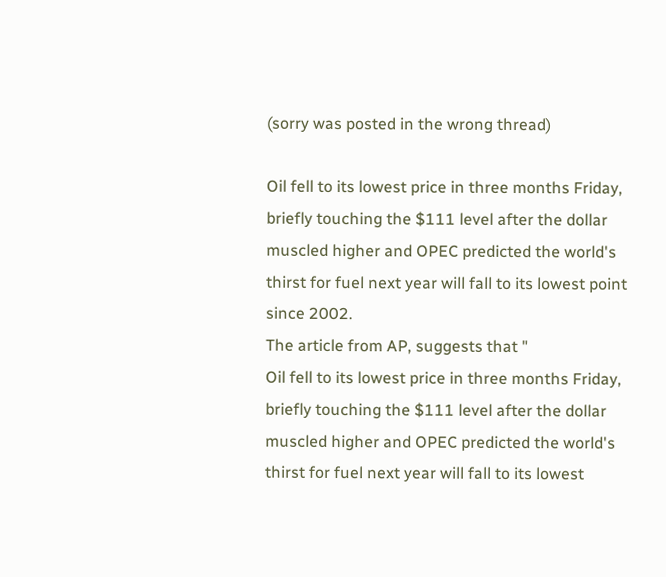(sorry was posted in the wrong thread)

Oil fell to its lowest price in three months Friday, briefly touching the $111 level after the dollar muscled higher and OPEC predicted the world's thirst for fuel next year will fall to its lowest point since 2002.
The article from AP, suggests that "
Oil fell to its lowest price in three months Friday, briefly touching the $111 level after the dollar muscled higher and OPEC predicted the world's thirst for fuel next year will fall to its lowest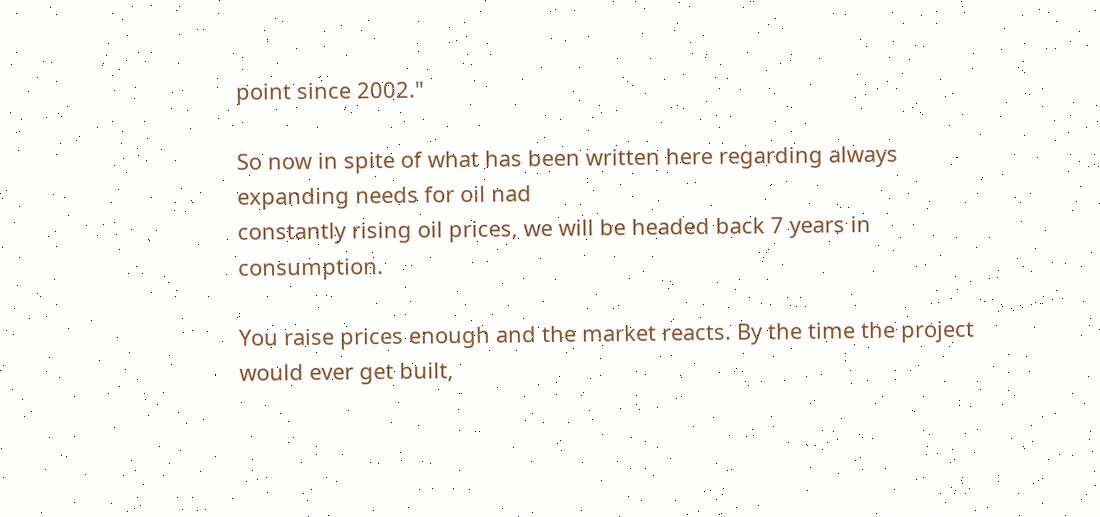point since 2002."

So now in spite of what has been written here regarding always expanding needs for oil nad
constantly rising oil prices, we will be headed back 7 years in consumption.

You raise prices enough and the market reacts. By the time the project would ever get built,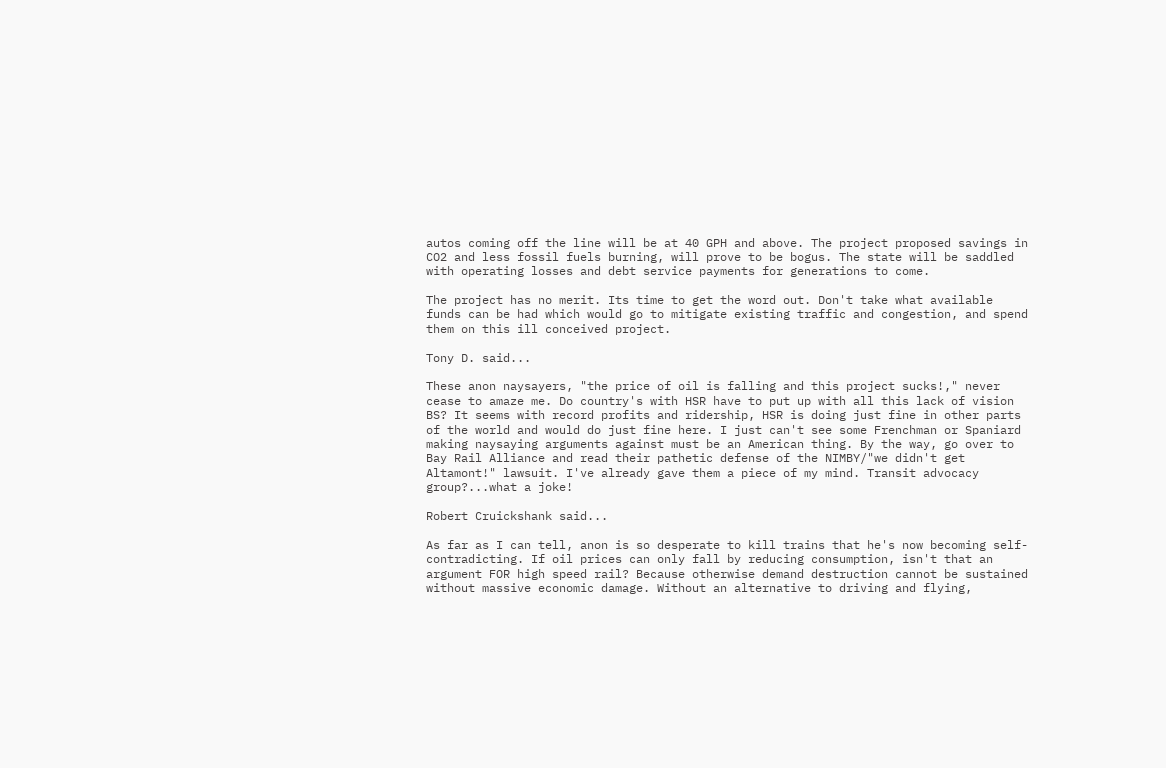autos coming off the line will be at 40 GPH and above. The project proposed savings in CO2 and less fossil fuels burning, will prove to be bogus. The state will be saddled with operating losses and debt service payments for generations to come.

The project has no merit. Its time to get the word out. Don't take what available funds can be had which would go to mitigate existing traffic and congestion, and spend
them on this ill conceived project.

Tony D. said...

These anon naysayers, "the price of oil is falling and this project sucks!," never cease to amaze me. Do country's with HSR have to put up with all this lack of vision BS? It seems with record profits and ridership, HSR is doing just fine in other parts of the world and would do just fine here. I just can't see some Frenchman or Spaniard making naysaying arguments against must be an American thing. By the way, go over to Bay Rail Alliance and read their pathetic defense of the NIMBY/"we didn't get Altamont!" lawsuit. I've already gave them a piece of my mind. Transit advocacy group?...what a joke!

Robert Cruickshank said...

As far as I can tell, anon is so desperate to kill trains that he's now becoming self-contradicting. If oil prices can only fall by reducing consumption, isn't that an argument FOR high speed rail? Because otherwise demand destruction cannot be sustained without massive economic damage. Without an alternative to driving and flying,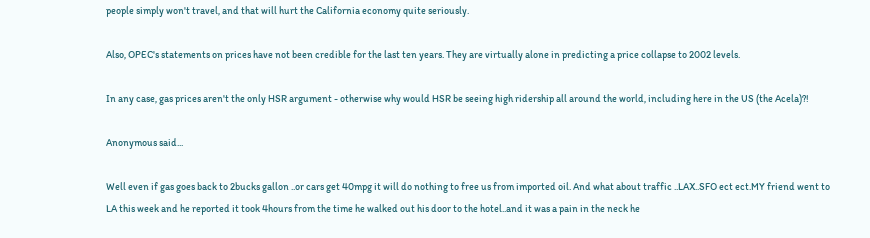people simply won't travel, and that will hurt the California economy quite seriously.

Also, OPEC's statements on prices have not been credible for the last ten years. They are virtually alone in predicting a price collapse to 2002 levels.

In any case, gas prices aren't the only HSR argument - otherwise why would HSR be seeing high ridership all around the world, including here in the US (the Acela)?!

Anonymous said...

Well even if gas goes back to 2bucks gallon ..or cars get 40mpg it will do nothing to free us from imported oil. And what about traffic ..LAX..SFO ect ect.MY friend went to LA this week and he reported it took 4hours from the time he walked out his door to the hotel..and it was a pain in the neck he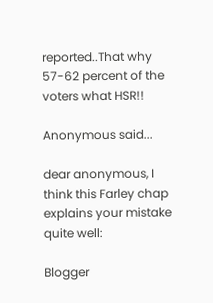reported..That why 57-62 percent of the voters what HSR!!

Anonymous said...

dear anonymous, I think this Farley chap explains your mistake quite well:

Blogger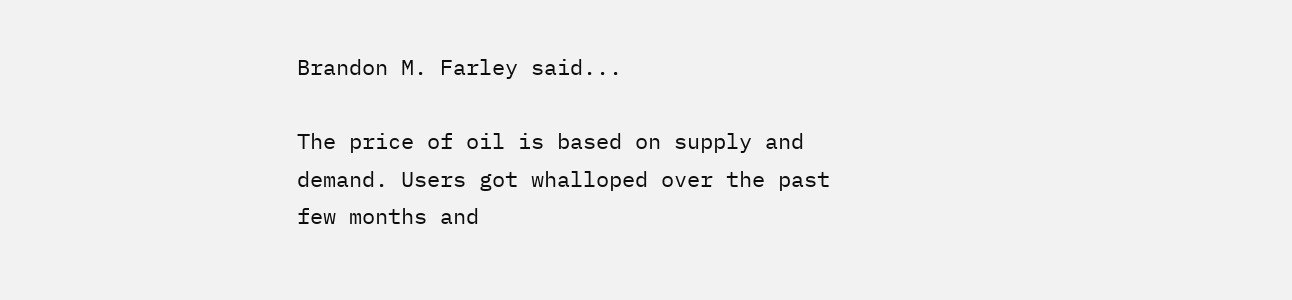Brandon M. Farley said...

The price of oil is based on supply and demand. Users got whalloped over the past few months and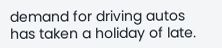demand for driving autos has taken a holiday of late.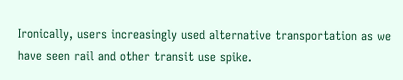Ironically, users increasingly used alternative transportation as we have seen rail and other transit use spike.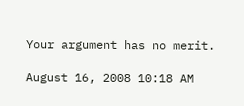Your argument has no merit.

August 16, 2008 10:18 AM